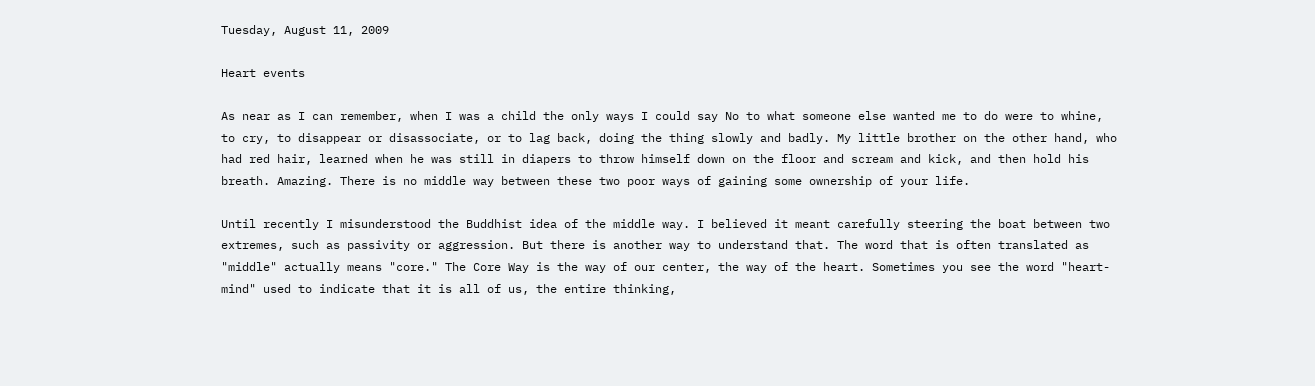Tuesday, August 11, 2009

Heart events

As near as I can remember, when I was a child the only ways I could say No to what someone else wanted me to do were to whine, to cry, to disappear or disassociate, or to lag back, doing the thing slowly and badly. My little brother on the other hand, who had red hair, learned when he was still in diapers to throw himself down on the floor and scream and kick, and then hold his breath. Amazing. There is no middle way between these two poor ways of gaining some ownership of your life.

Until recently I misunderstood the Buddhist idea of the middle way. I believed it meant carefully steering the boat between two extremes, such as passivity or aggression. But there is another way to understand that. The word that is often translated as "middle" actually means "core." The Core Way is the way of our center, the way of the heart. Sometimes you see the word "heart-mind" used to indicate that it is all of us, the entire thinking,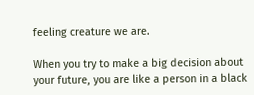feeling creature we are.

When you try to make a big decision about your future, you are like a person in a black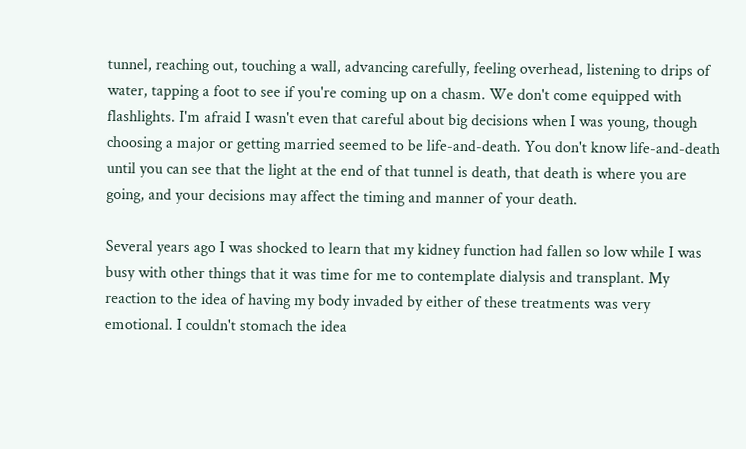tunnel, reaching out, touching a wall, advancing carefully, feeling overhead, listening to drips of water, tapping a foot to see if you're coming up on a chasm. We don't come equipped with flashlights. I'm afraid I wasn't even that careful about big decisions when I was young, though choosing a major or getting married seemed to be life-and-death. You don't know life-and-death until you can see that the light at the end of that tunnel is death, that death is where you are going, and your decisions may affect the timing and manner of your death.

Several years ago I was shocked to learn that my kidney function had fallen so low while I was busy with other things that it was time for me to contemplate dialysis and transplant. My reaction to the idea of having my body invaded by either of these treatments was very emotional. I couldn't stomach the idea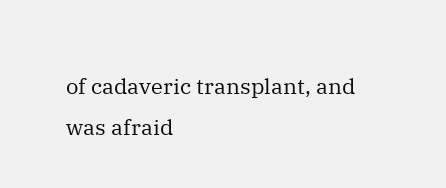of cadaveric transplant, and was afraid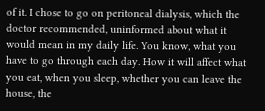of it. I chose to go on peritoneal dialysis, which the doctor recommended, uninformed about what it would mean in my daily life. You know, what you have to go through each day. How it will affect what you eat, when you sleep, whether you can leave the house, the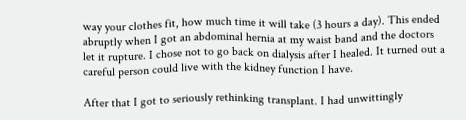way your clothes fit, how much time it will take (3 hours a day). This ended abruptly when I got an abdominal hernia at my waist band and the doctors let it rupture. I chose not to go back on dialysis after I healed. It turned out a careful person could live with the kidney function I have.

After that I got to seriously rethinking transplant. I had unwittingly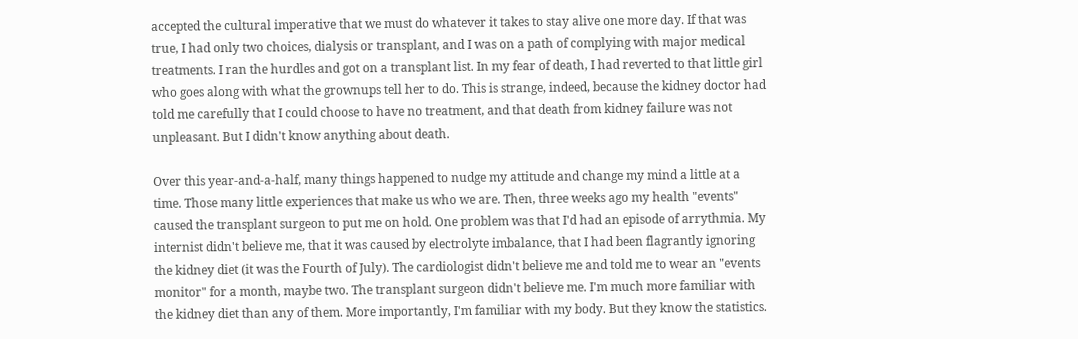accepted the cultural imperative that we must do whatever it takes to stay alive one more day. If that was true, I had only two choices, dialysis or transplant, and I was on a path of complying with major medical treatments. I ran the hurdles and got on a transplant list. In my fear of death, I had reverted to that little girl who goes along with what the grownups tell her to do. This is strange, indeed, because the kidney doctor had told me carefully that I could choose to have no treatment, and that death from kidney failure was not unpleasant. But I didn't know anything about death.

Over this year-and-a-half, many things happened to nudge my attitude and change my mind a little at a time. Those many little experiences that make us who we are. Then, three weeks ago my health "events" caused the transplant surgeon to put me on hold. One problem was that I'd had an episode of arrythmia. My internist didn't believe me, that it was caused by electrolyte imbalance, that I had been flagrantly ignoring the kidney diet (it was the Fourth of July). The cardiologist didn't believe me and told me to wear an "events monitor" for a month, maybe two. The transplant surgeon didn't believe me. I'm much more familiar with the kidney diet than any of them. More importantly, I'm familiar with my body. But they know the statistics.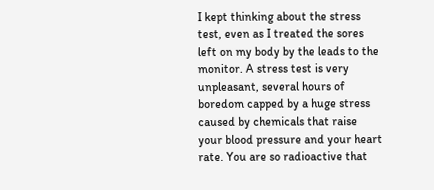I kept thinking about the stress test, even as I treated the sores left on my body by the leads to the monitor. A stress test is very unpleasant, several hours of boredom capped by a huge stress caused by chemicals that raise your blood pressure and your heart rate. You are so radioactive that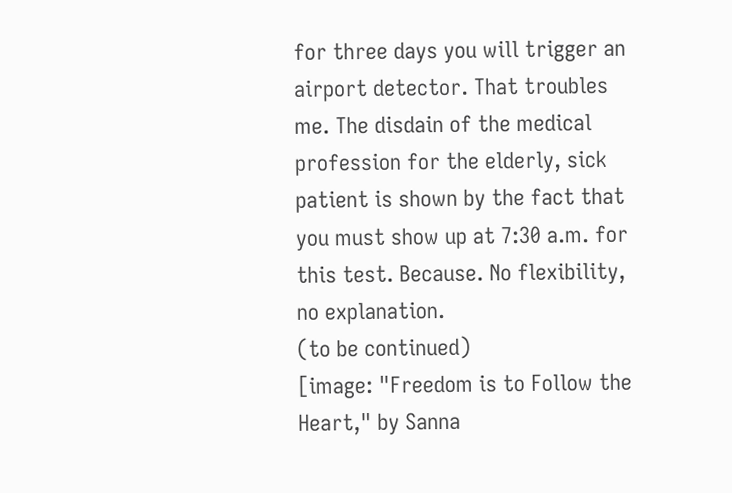for three days you will trigger an airport detector. That troubles me. The disdain of the medical profession for the elderly, sick patient is shown by the fact that you must show up at 7:30 a.m. for this test. Because. No flexibility, no explanation.
(to be continued)
[image: "Freedom is to Follow the Heart," by Sanna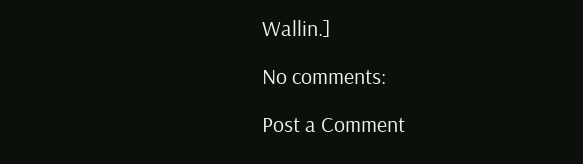Wallin.]

No comments:

Post a Comment